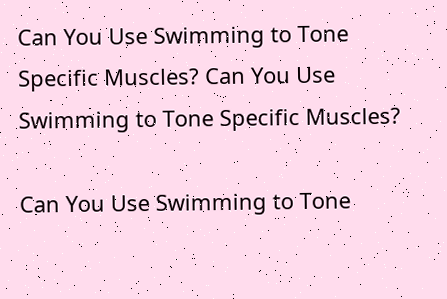Can You Use Swimming to Tone Specific Muscles? Can You Use Swimming to Tone Specific Muscles?

Can You Use Swimming to Tone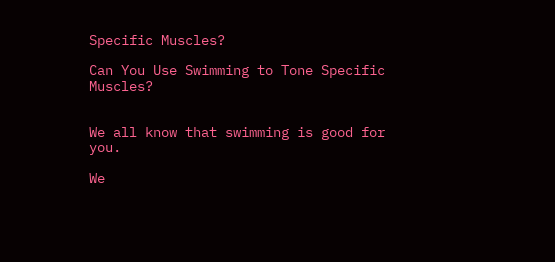Specific Muscles?

Can You Use Swimming to Tone Specific Muscles?


We all know that swimming is good for you.

We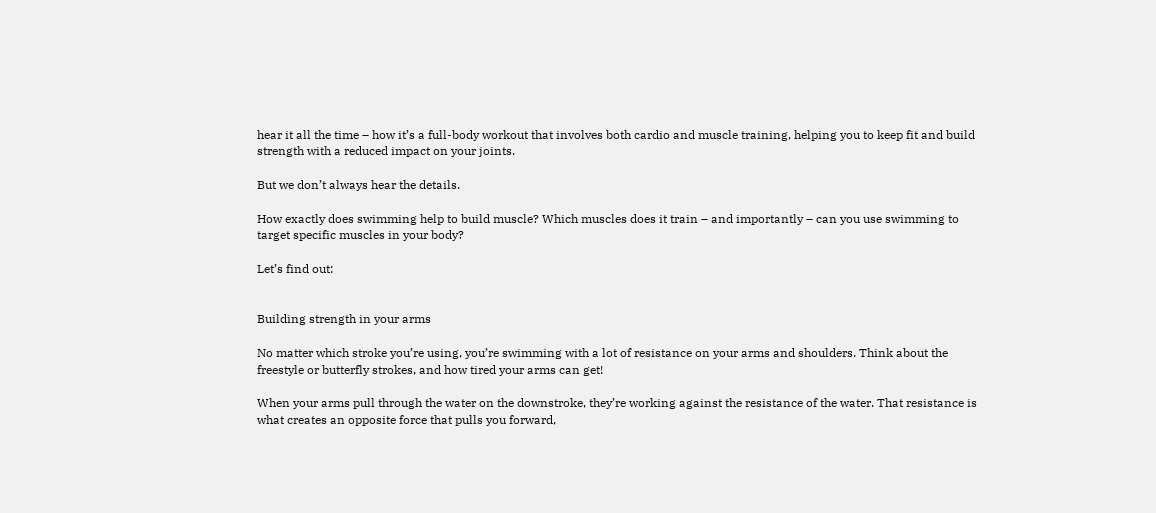hear it all the time – how it’s a full-body workout that involves both cardio and muscle training, helping you to keep fit and build strength with a reduced impact on your joints.

But we don’t always hear the details.

How exactly does swimming help to build muscle? Which muscles does it train – and importantly – can you use swimming to target specific muscles in your body?

Let’s find out:


Building strength in your arms

No matter which stroke you’re using, you’re swimming with a lot of resistance on your arms and shoulders. Think about the freestyle or butterfly strokes, and how tired your arms can get!

When your arms pull through the water on the downstroke, they’re working against the resistance of the water. That resistance is what creates an opposite force that pulls you forward,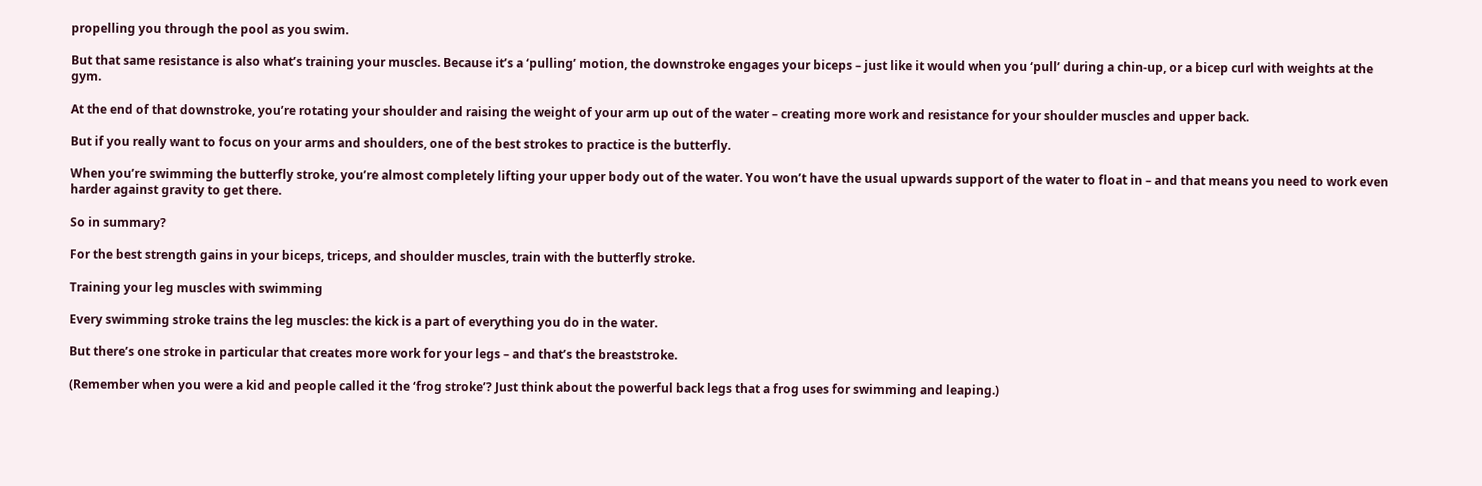propelling you through the pool as you swim.

But that same resistance is also what’s training your muscles. Because it’s a ‘pulling’ motion, the downstroke engages your biceps – just like it would when you ‘pull’ during a chin-up, or a bicep curl with weights at the gym.

At the end of that downstroke, you’re rotating your shoulder and raising the weight of your arm up out of the water – creating more work and resistance for your shoulder muscles and upper back.

But if you really want to focus on your arms and shoulders, one of the best strokes to practice is the butterfly.

When you’re swimming the butterfly stroke, you’re almost completely lifting your upper body out of the water. You won’t have the usual upwards support of the water to float in – and that means you need to work even harder against gravity to get there.

So in summary?

For the best strength gains in your biceps, triceps, and shoulder muscles, train with the butterfly stroke.

Training your leg muscles with swimming

Every swimming stroke trains the leg muscles: the kick is a part of everything you do in the water.

But there’s one stroke in particular that creates more work for your legs – and that’s the breaststroke.

(Remember when you were a kid and people called it the ‘frog stroke’? Just think about the powerful back legs that a frog uses for swimming and leaping.)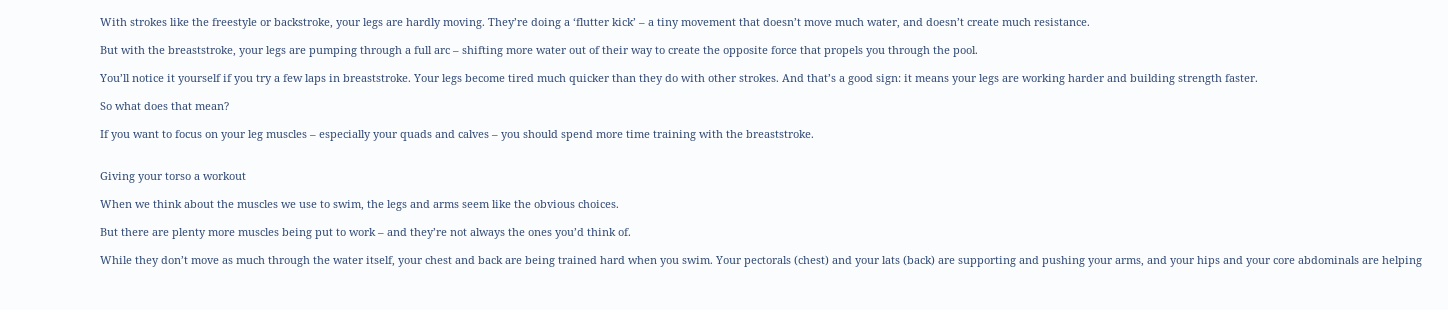With strokes like the freestyle or backstroke, your legs are hardly moving. They’re doing a ‘flutter kick’ – a tiny movement that doesn’t move much water, and doesn’t create much resistance.

But with the breaststroke, your legs are pumping through a full arc – shifting more water out of their way to create the opposite force that propels you through the pool.

You’ll notice it yourself if you try a few laps in breaststroke. Your legs become tired much quicker than they do with other strokes. And that’s a good sign: it means your legs are working harder and building strength faster.

So what does that mean?

If you want to focus on your leg muscles – especially your quads and calves – you should spend more time training with the breaststroke.


Giving your torso a workout

When we think about the muscles we use to swim, the legs and arms seem like the obvious choices.

But there are plenty more muscles being put to work – and they’re not always the ones you’d think of.

While they don’t move as much through the water itself, your chest and back are being trained hard when you swim. Your pectorals (chest) and your lats (back) are supporting and pushing your arms, and your hips and your core abdominals are helping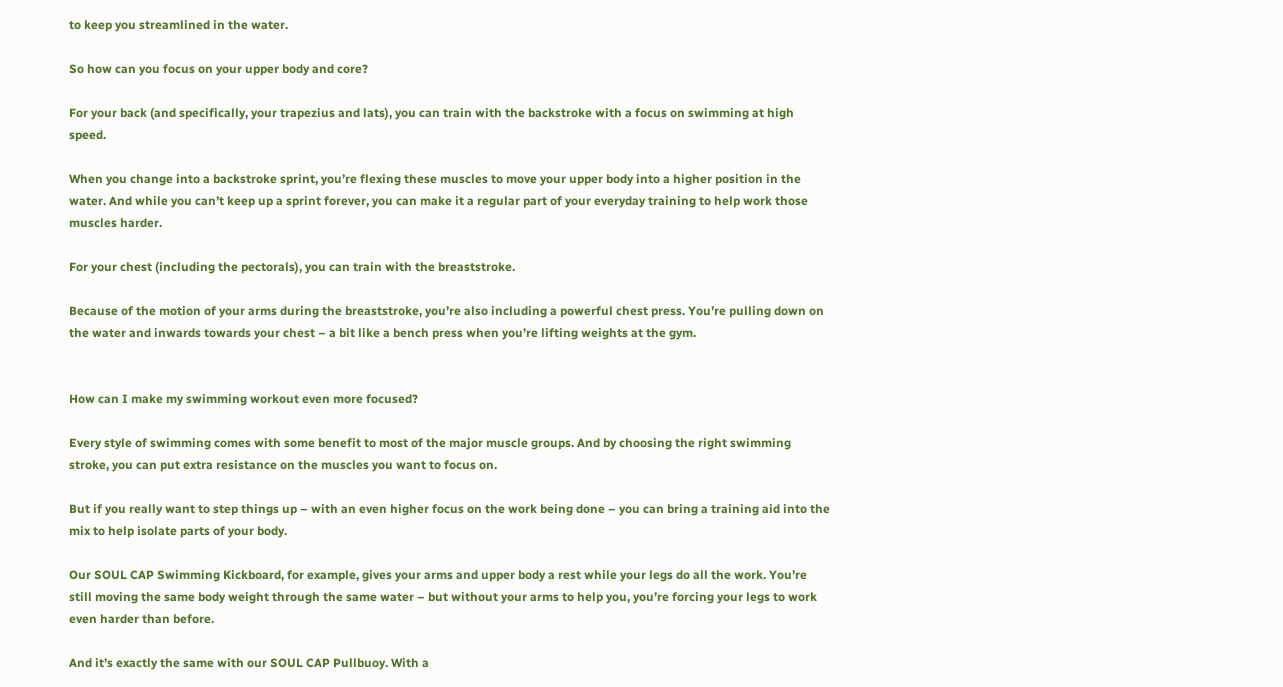to keep you streamlined in the water.

So how can you focus on your upper body and core?

For your back (and specifically, your trapezius and lats), you can train with the backstroke with a focus on swimming at high speed.

When you change into a backstroke sprint, you’re flexing these muscles to move your upper body into a higher position in the water. And while you can’t keep up a sprint forever, you can make it a regular part of your everyday training to help work those muscles harder.

For your chest (including the pectorals), you can train with the breaststroke.

Because of the motion of your arms during the breaststroke, you’re also including a powerful chest press. You’re pulling down on the water and inwards towards your chest – a bit like a bench press when you’re lifting weights at the gym.


How can I make my swimming workout even more focused?

Every style of swimming comes with some benefit to most of the major muscle groups. And by choosing the right swimming stroke, you can put extra resistance on the muscles you want to focus on.

But if you really want to step things up – with an even higher focus on the work being done – you can bring a training aid into the mix to help isolate parts of your body.

Our SOUL CAP Swimming Kickboard, for example, gives your arms and upper body a rest while your legs do all the work. You’re still moving the same body weight through the same water – but without your arms to help you, you’re forcing your legs to work even harder than before.

And it’s exactly the same with our SOUL CAP Pullbuoy. With a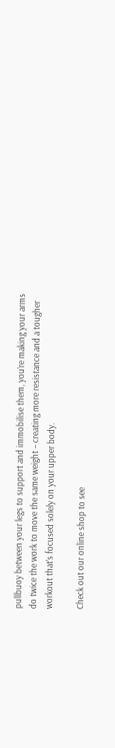pullbuoy between your legs to support and immobilise them, you’re making your arms do twice the work to move the same weight – creating more resistance and a tougher workout that’s focused solely on your upper body.

Check out our online shop to see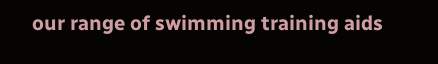our range of swimming training aids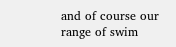and of course our range of swim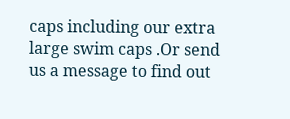caps including our extra large swim caps .Or send us a message to find out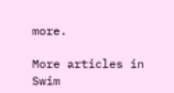more.

More articles in Swim